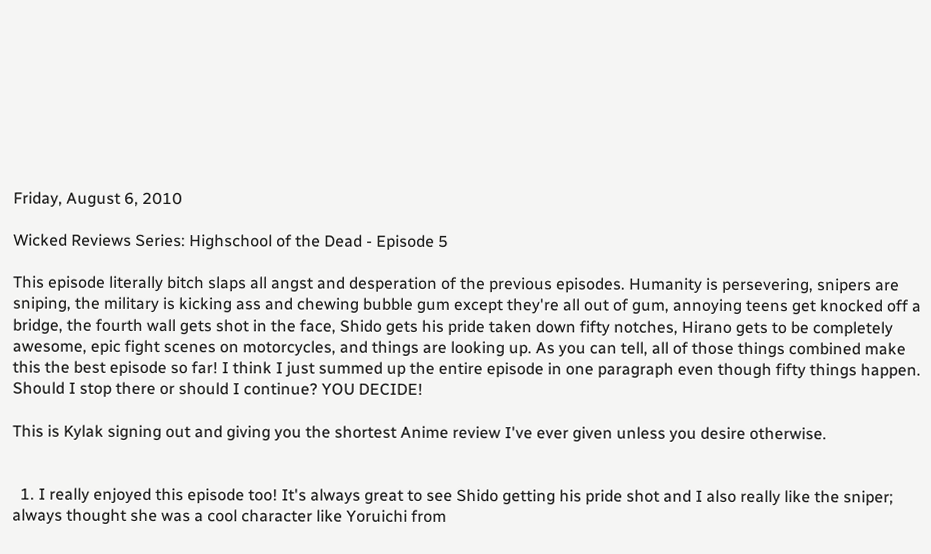Friday, August 6, 2010

Wicked Reviews Series: Highschool of the Dead - Episode 5

This episode literally bitch slaps all angst and desperation of the previous episodes. Humanity is persevering, snipers are sniping, the military is kicking ass and chewing bubble gum except they're all out of gum, annoying teens get knocked off a bridge, the fourth wall gets shot in the face, Shido gets his pride taken down fifty notches, Hirano gets to be completely awesome, epic fight scenes on motorcycles, and things are looking up. As you can tell, all of those things combined make this the best episode so far! I think I just summed up the entire episode in one paragraph even though fifty things happen. Should I stop there or should I continue? YOU DECIDE!

This is Kylak signing out and giving you the shortest Anime review I've ever given unless you desire otherwise.


  1. I really enjoyed this episode too! It's always great to see Shido getting his pride shot and I also really like the sniper; always thought she was a cool character like Yoruichi from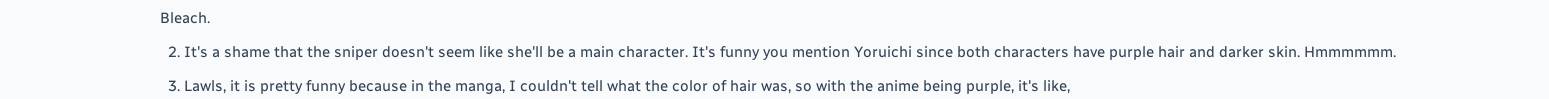Bleach.

  2. It's a shame that the sniper doesn't seem like she'll be a main character. It's funny you mention Yoruichi since both characters have purple hair and darker skin. Hmmmmmm.

  3. Lawls, it is pretty funny because in the manga, I couldn't tell what the color of hair was, so with the anime being purple, it's like,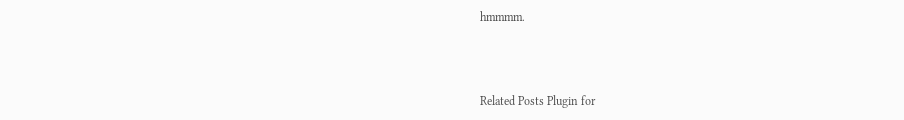hmmmm.



Related Posts Plugin for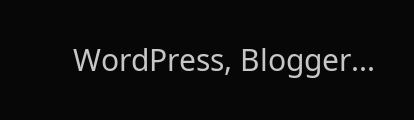WordPress, Blogger...